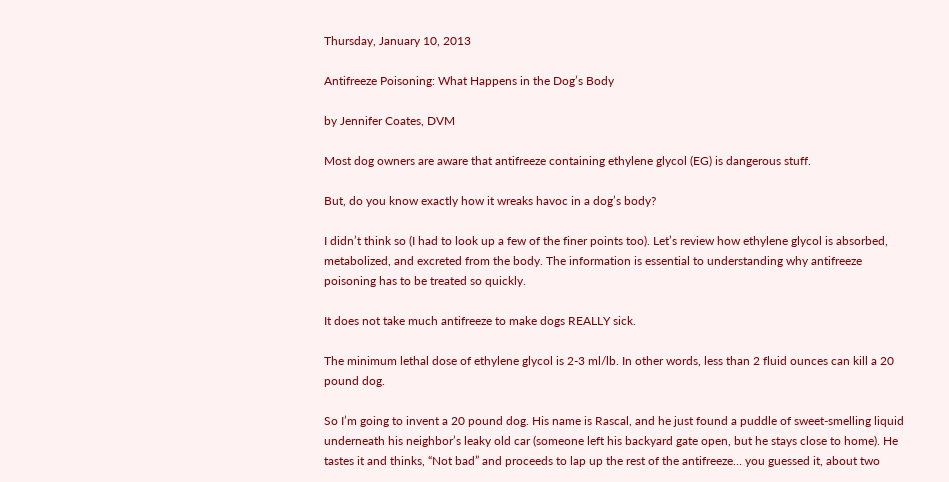Thursday, January 10, 2013

Antifreeze Poisoning: What Happens in the Dog’s Body

by Jennifer Coates, DVM

Most dog owners are aware that antifreeze containing ethylene glycol (EG) is dangerous stuff.

But, do you know exactly how it wreaks havoc in a dog’s body?

I didn’t think so (I had to look up a few of the finer points too). Let’s review how ethylene glycol is absorbed, metabolized, and excreted from the body. The information is essential to understanding why antifreeze poisoning has to be treated so quickly.

It does not take much antifreeze to make dogs REALLY sick.

The minimum lethal dose of ethylene glycol is 2-3 ml/lb. In other words, less than 2 fluid ounces can kill a 20 pound dog.

So I’m going to invent a 20 pound dog. His name is Rascal, and he just found a puddle of sweet-smelling liquid underneath his neighbor’s leaky old car (someone left his backyard gate open, but he stays close to home). He tastes it and thinks, “Not bad” and proceeds to lap up the rest of the antifreeze… you guessed it, about two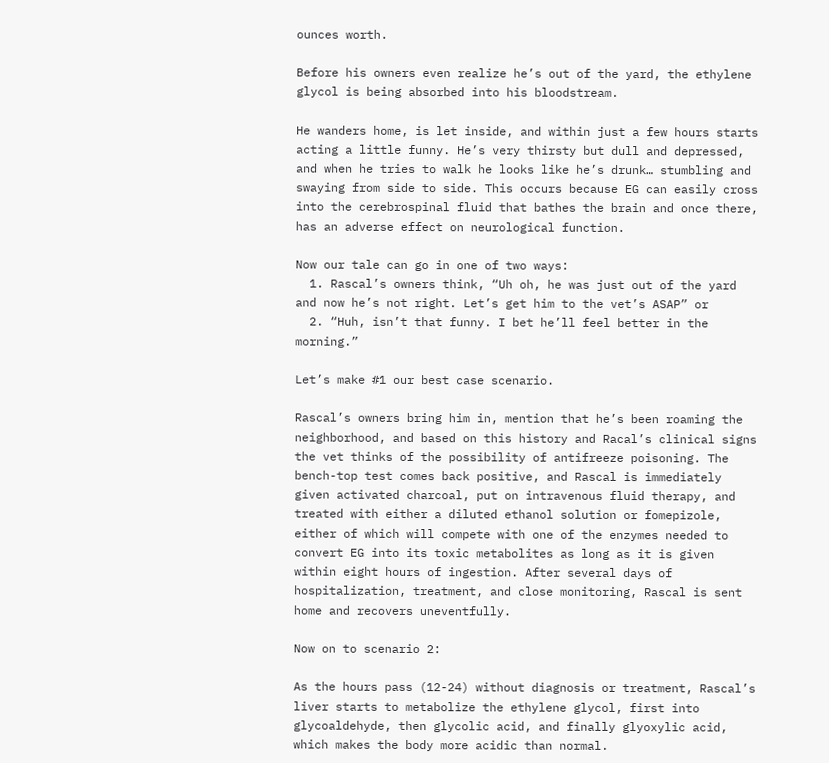ounces worth.

Before his owners even realize he’s out of the yard, the ethylene glycol is being absorbed into his bloodstream.

He wanders home, is let inside, and within just a few hours starts acting a little funny. He’s very thirsty but dull and depressed, and when he tries to walk he looks like he’s drunk… stumbling and swaying from side to side. This occurs because EG can easily cross into the cerebrospinal fluid that bathes the brain and once there, has an adverse effect on neurological function.

Now our tale can go in one of two ways:
  1. Rascal’s owners think, “Uh oh, he was just out of the yard and now he’s not right. Let’s get him to the vet’s ASAP” or
  2. “Huh, isn’t that funny. I bet he’ll feel better in the morning.”

Let’s make #1 our best case scenario.

Rascal’s owners bring him in, mention that he’s been roaming the neighborhood, and based on this history and Racal’s clinical signs the vet thinks of the possibility of antifreeze poisoning. The bench-top test comes back positive, and Rascal is immediately given activated charcoal, put on intravenous fluid therapy, and treated with either a diluted ethanol solution or fomepizole, either of which will compete with one of the enzymes needed to convert EG into its toxic metabolites as long as it is given within eight hours of ingestion. After several days of hospitalization, treatment, and close monitoring, Rascal is sent home and recovers uneventfully.

Now on to scenario 2:

As the hours pass (12-24) without diagnosis or treatment, Rascal’s liver starts to metabolize the ethylene glycol, first into glycoaldehyde, then glycolic acid, and finally glyoxylic acid, which makes the body more acidic than normal.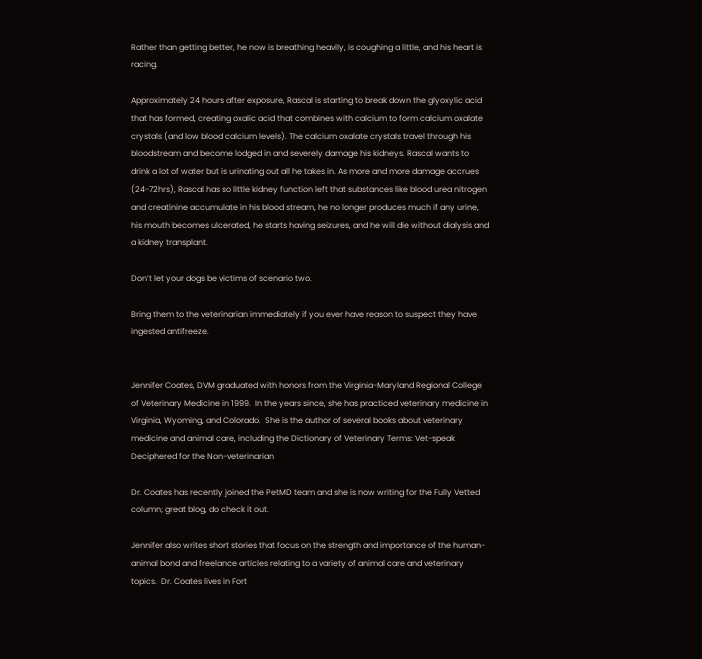Rather than getting better, he now is breathing heavily, is coughing a little, and his heart is racing.

Approximately 24 hours after exposure, Rascal is starting to break down the glyoxylic acid that has formed, creating oxalic acid that combines with calcium to form calcium oxalate crystals (and low blood calcium levels). The calcium oxalate crystals travel through his bloodstream and become lodged in and severely damage his kidneys. Rascal wants to drink a lot of water but is urinating out all he takes in. As more and more damage accrues (24-72hrs), Rascal has so little kidney function left that substances like blood urea nitrogen and creatinine accumulate in his blood stream, he no longer produces much if any urine, his mouth becomes ulcerated, he starts having seizures, and he will die without dialysis and a kidney transplant.

Don’t let your dogs be victims of scenario two.

Bring them to the veterinarian immediately if you ever have reason to suspect they have ingested antifreeze.


Jennifer Coates, DVM graduated with honors from the Virginia-Maryland Regional College of Veterinary Medicine in 1999.  In the years since, she has practiced veterinary medicine in Virginia, Wyoming, and Colorado.  She is the author of several books about veterinary medicine and animal care, including the Dictionary of Veterinary Terms: Vet-speak Deciphered for the Non-veterinarian

Dr. Coates has recently joined the PetMD team and she is now writing for the Fully Vetted column; great blog, do check it out.

Jennifer also writes short stories that focus on the strength and importance of the human-animal bond and freelance articles relating to a variety of animal care and veterinary topics.  Dr. Coates lives in Fort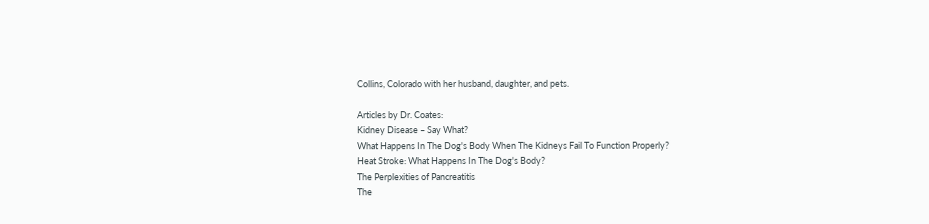Collins, Colorado with her husband, daughter, and pets.

Articles by Dr. Coates:
Kidney Disease – Say What?
What Happens In The Dog's Body When The Kidneys Fail To Function Properly?
Heat Stroke: What Happens In The Dog's Body?
The Perplexities of Pancreatitis
The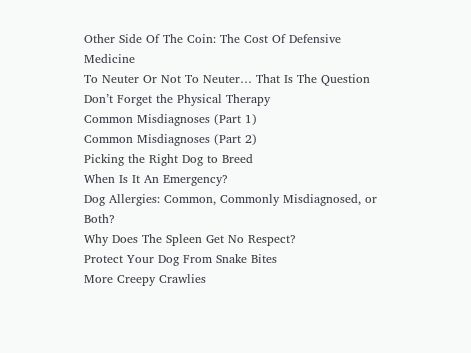Other Side Of The Coin: The Cost Of Defensive Medicine
To Neuter Or Not To Neuter… That Is The Question
Don’t Forget the Physical Therapy
Common Misdiagnoses (Part 1)
Common Misdiagnoses (Part 2)
Picking the Right Dog to Breed
When Is It An Emergency?
Dog Allergies: Common, Commonly Misdiagnosed, or Both?
Why Does The Spleen Get No Respect?
Protect Your Dog From Snake Bites
More Creepy Crawlies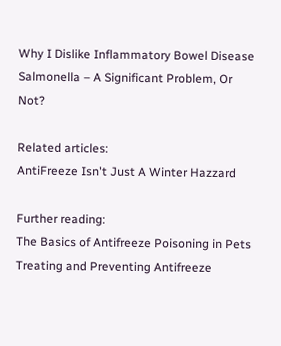Why I Dislike Inflammatory Bowel Disease
Salmonella – A Significant Problem, Or Not?

Related articles:
AntiFreeze Isn't Just A Winter Hazzard

Further reading:
The Basics of Antifreeze Poisoning in Pets
Treating and Preventing Antifreeze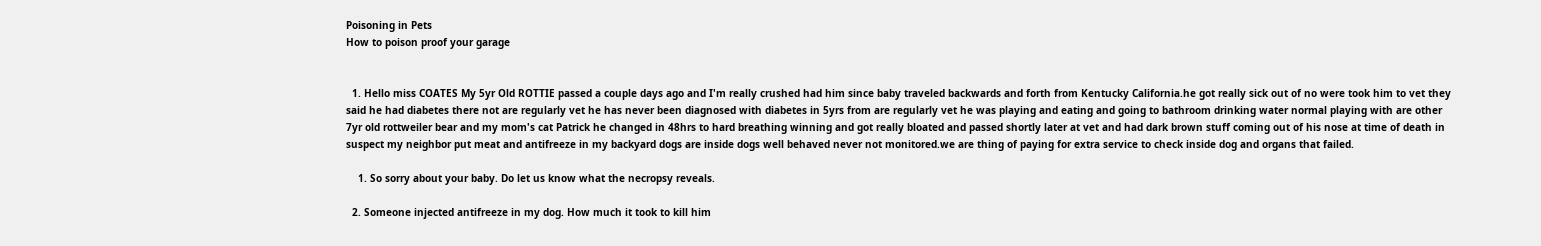Poisoning in Pets
How to poison proof your garage


  1. Hello miss COATES My 5yr Old ROTTIE passed a couple days ago and I'm really crushed had him since baby traveled backwards and forth from Kentucky California.he got really sick out of no were took him to vet they said he had diabetes there not are regularly vet he has never been diagnosed with diabetes in 5yrs from are regularly vet he was playing and eating and going to bathroom drinking water normal playing with are other 7yr old rottweiler bear and my mom's cat Patrick he changed in 48hrs to hard breathing winning and got really bloated and passed shortly later at vet and had dark brown stuff coming out of his nose at time of death in suspect my neighbor put meat and antifreeze in my backyard dogs are inside dogs well behaved never not monitored.we are thing of paying for extra service to check inside dog and organs that failed.

    1. So sorry about your baby. Do let us know what the necropsy reveals.

  2. Someone injected antifreeze in my dog. How much it took to kill him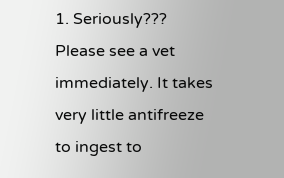1. Seriously??? Please see a vet immediately. It takes very little antifreeze to ingest to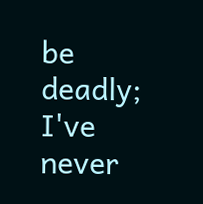be deadly; I've never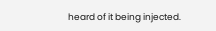heard of it being injected.